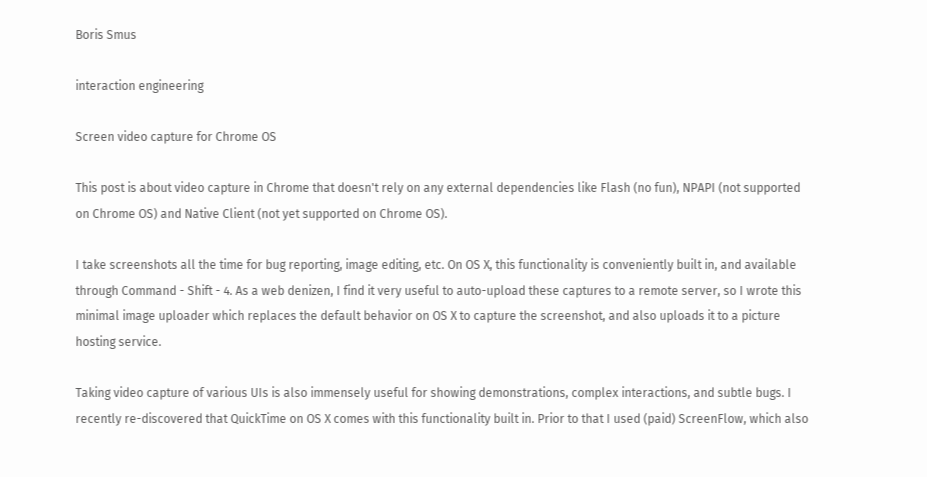Boris Smus

interaction engineering

Screen video capture for Chrome OS

This post is about video capture in Chrome that doesn't rely on any external dependencies like Flash (no fun), NPAPI (not supported on Chrome OS) and Native Client (not yet supported on Chrome OS).

I take screenshots all the time for bug reporting, image editing, etc. On OS X, this functionality is conveniently built in, and available through Command - Shift - 4. As a web denizen, I find it very useful to auto-upload these captures to a remote server, so I wrote this minimal image uploader which replaces the default behavior on OS X to capture the screenshot, and also uploads it to a picture hosting service.

Taking video capture of various UIs is also immensely useful for showing demonstrations, complex interactions, and subtle bugs. I recently re-discovered that QuickTime on OS X comes with this functionality built in. Prior to that I used (paid) ScreenFlow, which also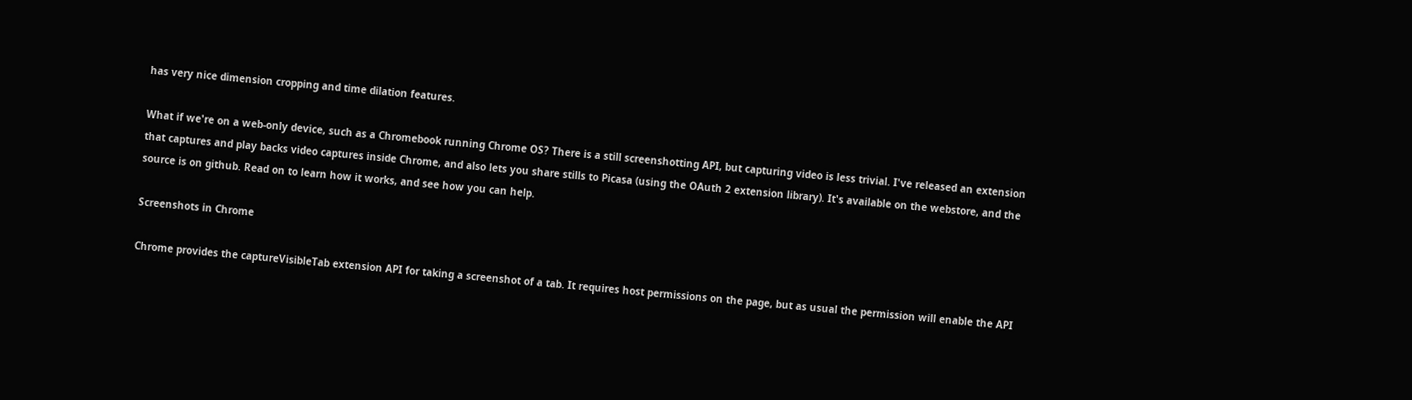has very nice dimension cropping and time dilation features.

What if we're on a web-only device, such as a Chromebook running Chrome OS? There is a still screenshotting API, but capturing video is less trivial. I've released an extension that captures and play backs video captures inside Chrome, and also lets you share stills to Picasa (using the OAuth 2 extension library). It's available on the webstore, and the source is on github. Read on to learn how it works, and see how you can help.

Screenshots in Chrome

Chrome provides the captureVisibleTab extension API for taking a screenshot of a tab. It requires host permissions on the page, but as usual the permission will enable the API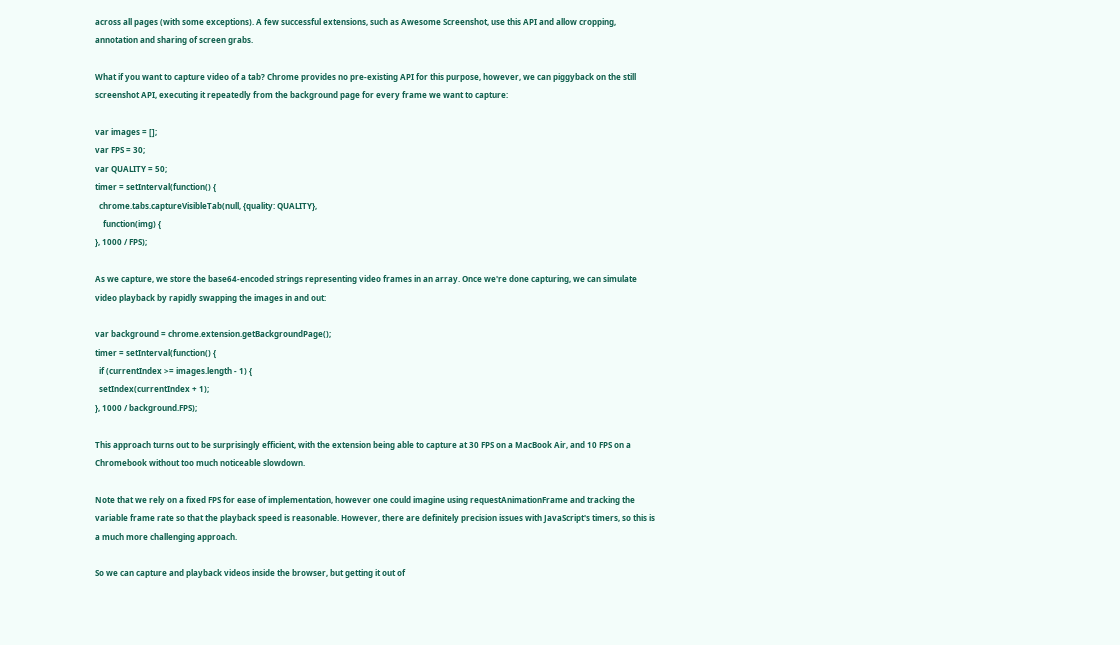across all pages (with some exceptions). A few successful extensions, such as Awesome Screenshot, use this API and allow cropping, annotation and sharing of screen grabs.

What if you want to capture video of a tab? Chrome provides no pre-existing API for this purpose, however, we can piggyback on the still screenshot API, executing it repeatedly from the background page for every frame we want to capture:

var images = [];
var FPS = 30;
var QUALITY = 50;
timer = setInterval(function() {
  chrome.tabs.captureVisibleTab(null, {quality: QUALITY},
    function(img) {
}, 1000 / FPS);

As we capture, we store the base64-encoded strings representing video frames in an array. Once we're done capturing, we can simulate video playback by rapidly swapping the images in and out:

var background = chrome.extension.getBackgroundPage();
timer = setInterval(function() {
  if (currentIndex >= images.length - 1) {
  setIndex(currentIndex + 1);
}, 1000 / background.FPS);

This approach turns out to be surprisingly efficient, with the extension being able to capture at 30 FPS on a MacBook Air, and 10 FPS on a Chromebook without too much noticeable slowdown.

Note that we rely on a fixed FPS for ease of implementation, however one could imagine using requestAnimationFrame and tracking the variable frame rate so that the playback speed is reasonable. However, there are definitely precision issues with JavaScript's timers, so this is a much more challenging approach.

So we can capture and playback videos inside the browser, but getting it out of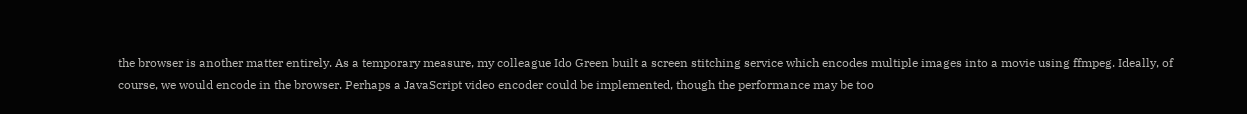the browser is another matter entirely. As a temporary measure, my colleague Ido Green built a screen stitching service which encodes multiple images into a movie using ffmpeg. Ideally, of course, we would encode in the browser. Perhaps a JavaScript video encoder could be implemented, though the performance may be too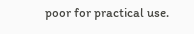poor for practical use.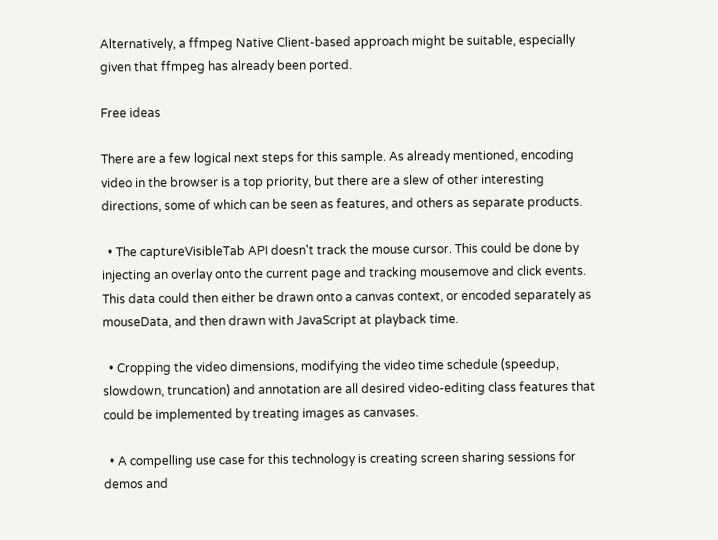Alternatively, a ffmpeg Native Client-based approach might be suitable, especially given that ffmpeg has already been ported.

Free ideas

There are a few logical next steps for this sample. As already mentioned, encoding video in the browser is a top priority, but there are a slew of other interesting directions, some of which can be seen as features, and others as separate products.

  • The captureVisibleTab API doesn't track the mouse cursor. This could be done by injecting an overlay onto the current page and tracking mousemove and click events. This data could then either be drawn onto a canvas context, or encoded separately as mouseData, and then drawn with JavaScript at playback time.

  • Cropping the video dimensions, modifying the video time schedule (speedup, slowdown, truncation) and annotation are all desired video-editing class features that could be implemented by treating images as canvases.

  • A compelling use case for this technology is creating screen sharing sessions for demos and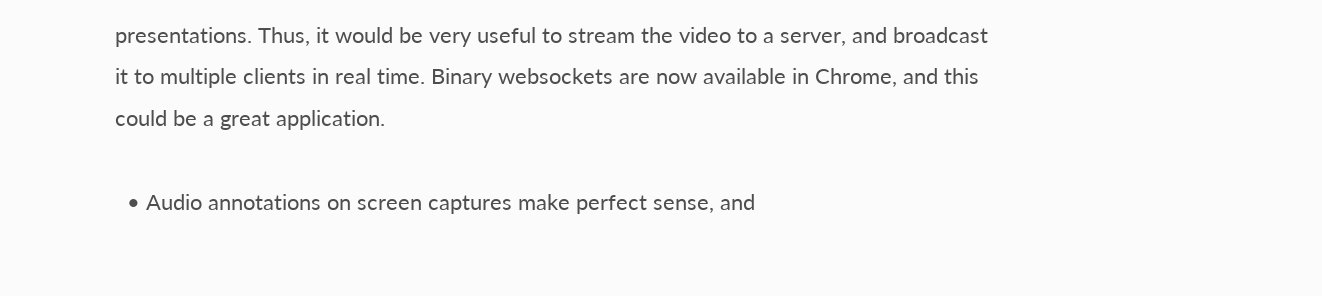presentations. Thus, it would be very useful to stream the video to a server, and broadcast it to multiple clients in real time. Binary websockets are now available in Chrome, and this could be a great application.

  • Audio annotations on screen captures make perfect sense, and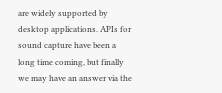are widely supported by desktop applications. APIs for sound capture have been a long time coming, but finally we may have an answer via the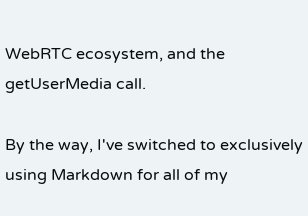WebRTC ecosystem, and the getUserMedia call.

By the way, I've switched to exclusively using Markdown for all of my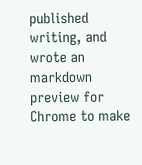published writing, and wrote an markdown preview for Chrome to make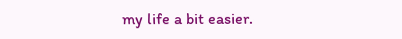my life a bit easier.